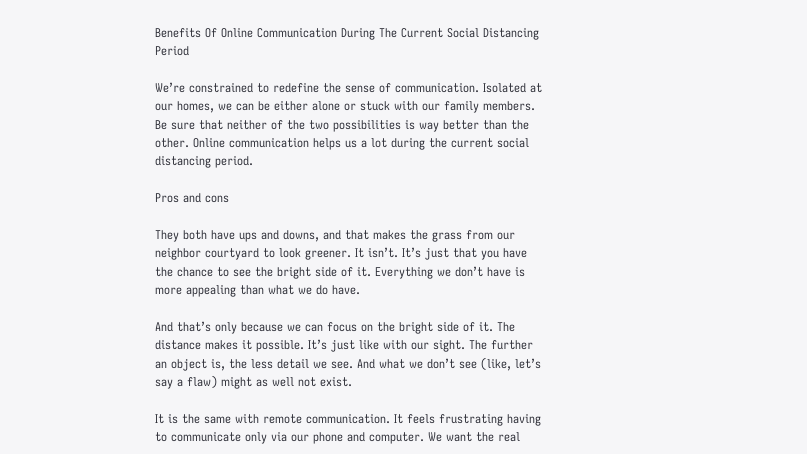Benefits Of Online Communication During The Current Social Distancing Period

We’re constrained to redefine the sense of communication. Isolated at our homes, we can be either alone or stuck with our family members. Be sure that neither of the two possibilities is way better than the other. Online communication helps us a lot during the current social distancing period.

Pros and cons

They both have ups and downs, and that makes the grass from our neighbor courtyard to look greener. It isn’t. It’s just that you have the chance to see the bright side of it. Everything we don’t have is more appealing than what we do have.

And that’s only because we can focus on the bright side of it. The distance makes it possible. It’s just like with our sight. The further an object is, the less detail we see. And what we don’t see (like, let’s say a flaw) might as well not exist.

It is the same with remote communication. It feels frustrating having to communicate only via our phone and computer. We want the real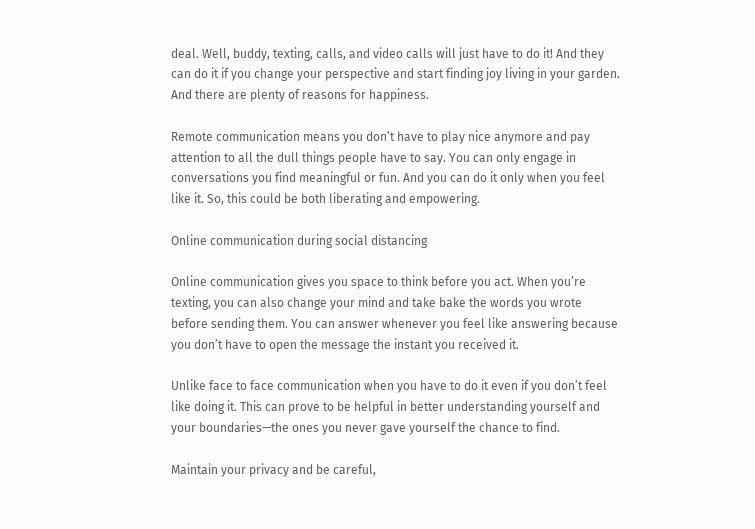deal. Well, buddy, texting, calls, and video calls will just have to do it! And they can do it if you change your perspective and start finding joy living in your garden. And there are plenty of reasons for happiness.

Remote communication means you don’t have to play nice anymore and pay attention to all the dull things people have to say. You can only engage in conversations you find meaningful or fun. And you can do it only when you feel like it. So, this could be both liberating and empowering.

Online communication during social distancing

Online communication gives you space to think before you act. When you’re texting, you can also change your mind and take bake the words you wrote before sending them. You can answer whenever you feel like answering because you don’t have to open the message the instant you received it.

Unlike face to face communication when you have to do it even if you don’t feel like doing it. This can prove to be helpful in better understanding yourself and your boundaries—the ones you never gave yourself the chance to find.

Maintain your privacy and be careful,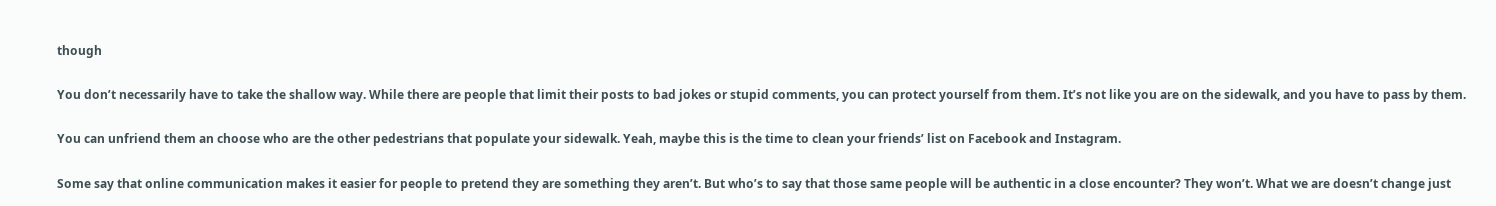though

You don’t necessarily have to take the shallow way. While there are people that limit their posts to bad jokes or stupid comments, you can protect yourself from them. It’s not like you are on the sidewalk, and you have to pass by them.

You can unfriend them an choose who are the other pedestrians that populate your sidewalk. Yeah, maybe this is the time to clean your friends’ list on Facebook and Instagram.

Some say that online communication makes it easier for people to pretend they are something they aren’t. But who’s to say that those same people will be authentic in a close encounter? They won’t. What we are doesn’t change just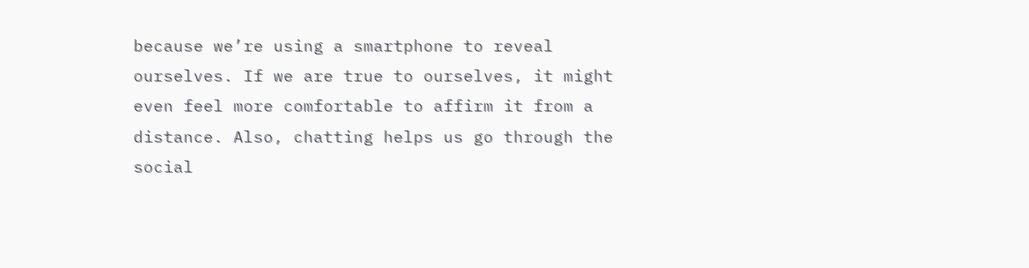because we’re using a smartphone to reveal ourselves. If we are true to ourselves, it might even feel more comfortable to affirm it from a distance. Also, chatting helps us go through the social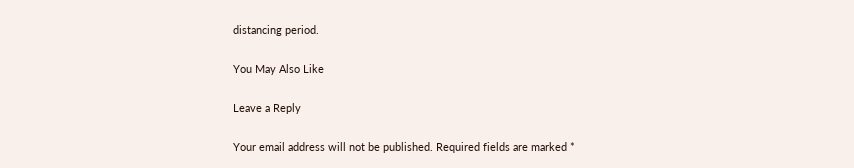distancing period.

You May Also Like

Leave a Reply

Your email address will not be published. Required fields are marked *